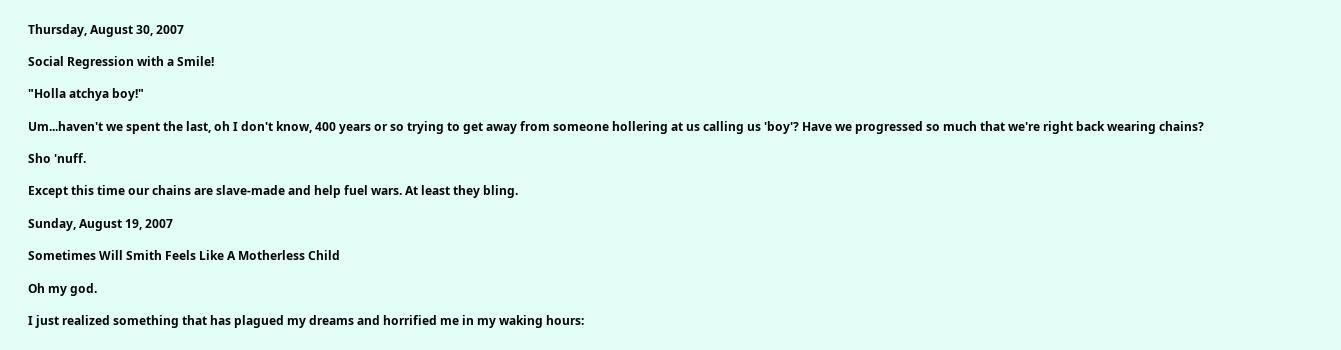Thursday, August 30, 2007

Social Regression with a Smile!

"Holla atchya boy!"

Um...haven't we spent the last, oh I don't know, 400 years or so trying to get away from someone hollering at us calling us 'boy'? Have we progressed so much that we're right back wearing chains?

Sho 'nuff.

Except this time our chains are slave-made and help fuel wars. At least they bling.

Sunday, August 19, 2007

Sometimes Will Smith Feels Like A Motherless Child

Oh my god.

I just realized something that has plagued my dreams and horrified me in my waking hours: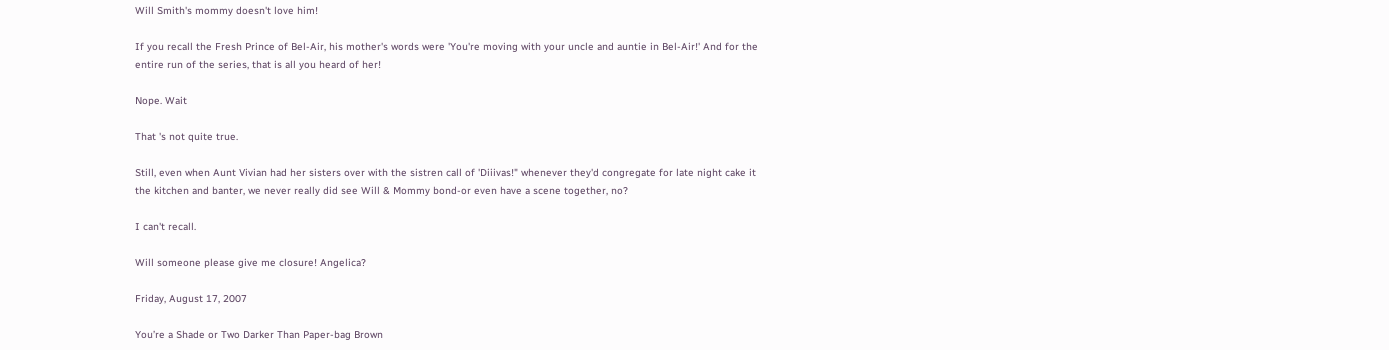Will Smith's mommy doesn't love him!

If you recall the Fresh Prince of Bel-Air, his mother's words were 'You're moving with your uncle and auntie in Bel-Air!' And for the entire run of the series, that is all you heard of her!

Nope. Wait

That 's not quite true.

Still, even when Aunt Vivian had her sisters over with the sistren call of 'Diiivas!" whenever they'd congregate for late night cake it the kitchen and banter, we never really did see Will & Mommy bond-or even have a scene together, no?

I can't recall.

Will someone please give me closure! Angelica?

Friday, August 17, 2007

You’re a Shade or Two Darker Than Paper-bag Brown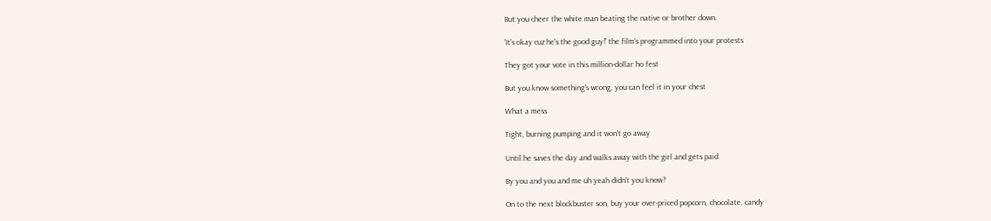But you cheer the white man beating the native or brother down.

'It's okay cuz he's the good guy!' the film's programmed into your protests

They got your vote in this million-dollar ho fest

But you know something's wrong, you can feel it in your chest

What a mess

Tight, burning pumping and it won't go away

Until he saves the day and walks away with the girl and gets paid

By you and you and me uh yeah didn't you know?

On to the next blockbuster son, buy your over-priced popcorn, chocolate, candy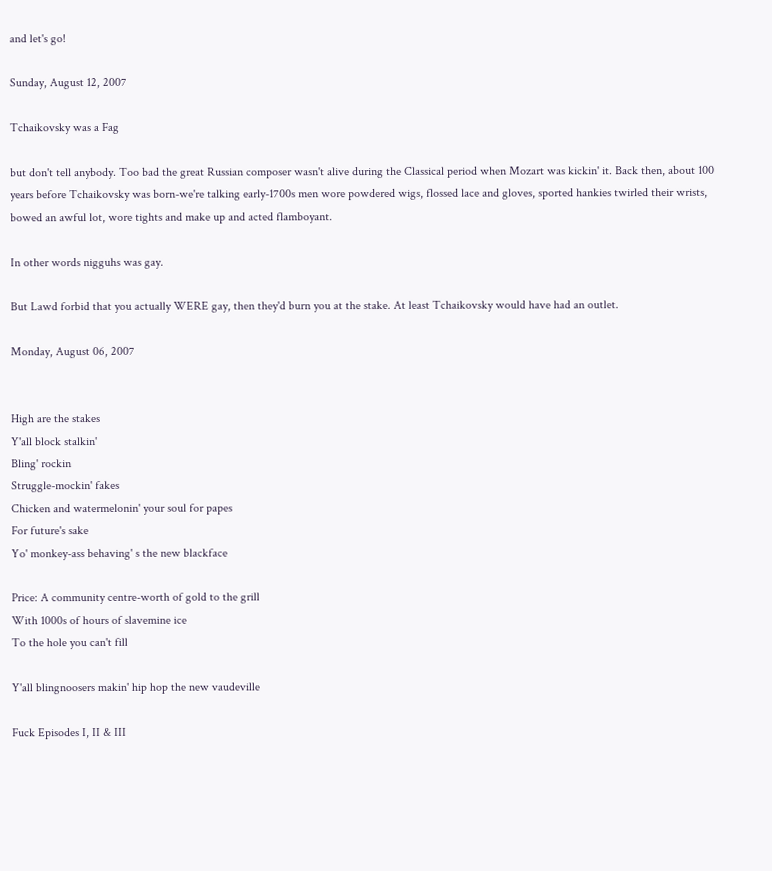and let's go!

Sunday, August 12, 2007

Tchaikovsky was a Fag

but don't tell anybody. Too bad the great Russian composer wasn't alive during the Classical period when Mozart was kickin' it. Back then, about 100 years before Tchaikovsky was born-we're talking early-1700s men wore powdered wigs, flossed lace and gloves, sported hankies twirled their wrists, bowed an awful lot, wore tights and make up and acted flamboyant.

In other words nigguhs was gay.

But Lawd forbid that you actually WERE gay, then they'd burn you at the stake. At least Tchaikovsky would have had an outlet.

Monday, August 06, 2007


High are the stakes
Y'all block stalkin'
Bling' rockin
Struggle-mockin' fakes
Chicken and watermelonin' your soul for papes
For future's sake
Yo' monkey-ass behaving' s the new blackface

Price: A community centre-worth of gold to the grill
With 1000s of hours of slavemine ice
To the hole you can't fill

Y'all blingnoosers makin' hip hop the new vaudeville

Fuck Episodes I, II & III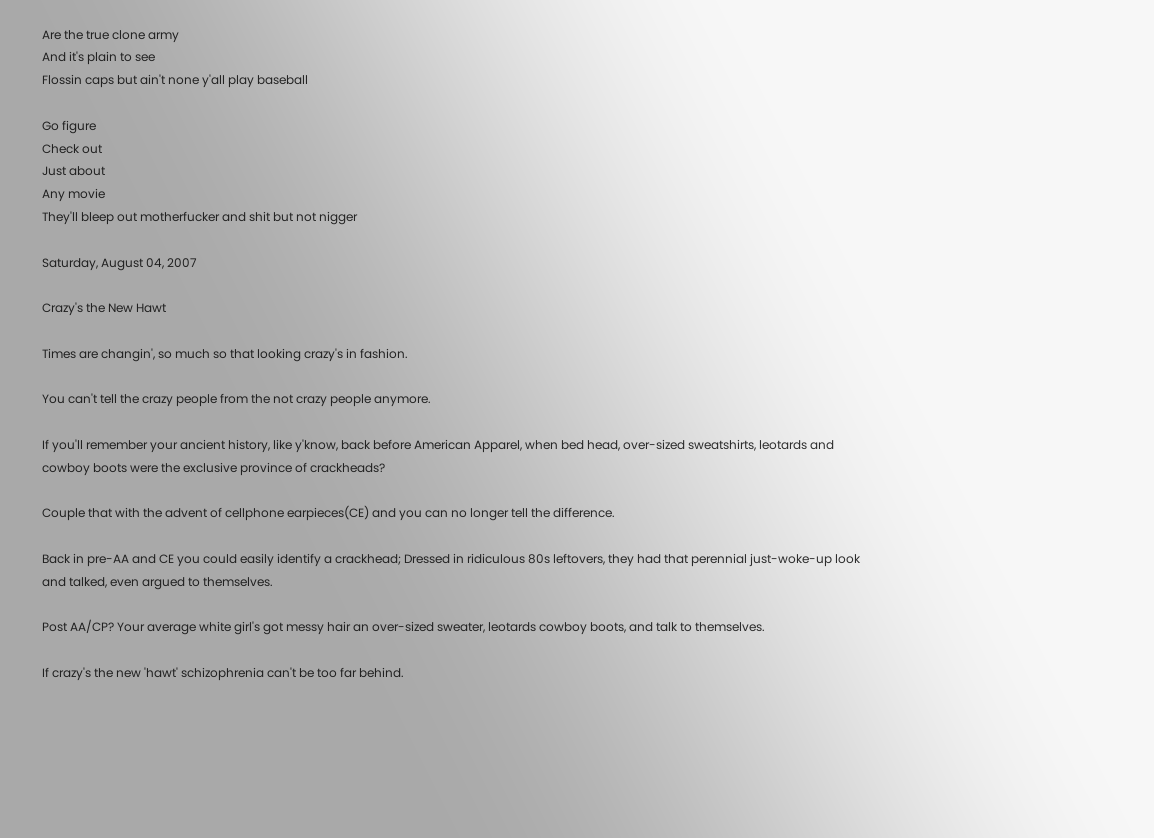Are the true clone army
And it's plain to see
Flossin caps but ain't none y'all play baseball

Go figure
Check out
Just about
Any movie
They'll bleep out motherfucker and shit but not nigger

Saturday, August 04, 2007

Crazy's the New Hawt

Times are changin', so much so that looking crazy's in fashion.

You can't tell the crazy people from the not crazy people anymore.

If you'll remember your ancient history, like y'know, back before American Apparel, when bed head, over-sized sweatshirts, leotards and cowboy boots were the exclusive province of crackheads?

Couple that with the advent of cellphone earpieces(CE) and you can no longer tell the difference.

Back in pre-AA and CE you could easily identify a crackhead; Dressed in ridiculous 80s leftovers, they had that perennial just-woke-up look and talked, even argued to themselves.

Post AA/CP? Your average white girl's got messy hair an over-sized sweater, leotards cowboy boots, and talk to themselves.

If crazy's the new 'hawt' schizophrenia can't be too far behind.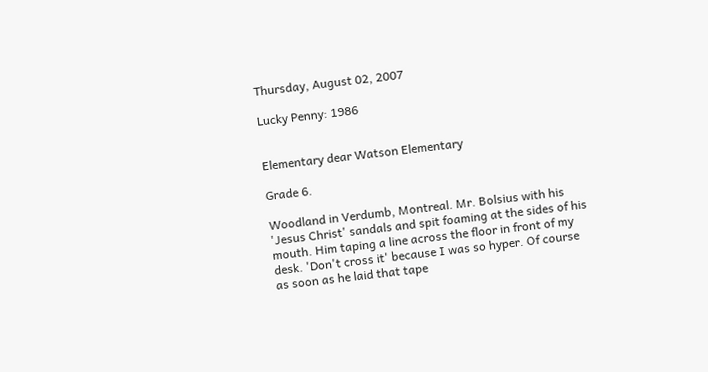Thursday, August 02, 2007

Lucky Penny: 1986


Elementary dear Watson Elementary

Grade 6.

Woodland in Verdumb, Montreal. Mr. Bolsius with his 'Jesus Christ' sandals and spit foaming at the sides of his mouth. Him taping a line across the floor in front of my desk. 'Don't cross it' because I was so hyper. Of course as soon as he laid that tape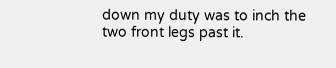down my duty was to inch the two front legs past it.